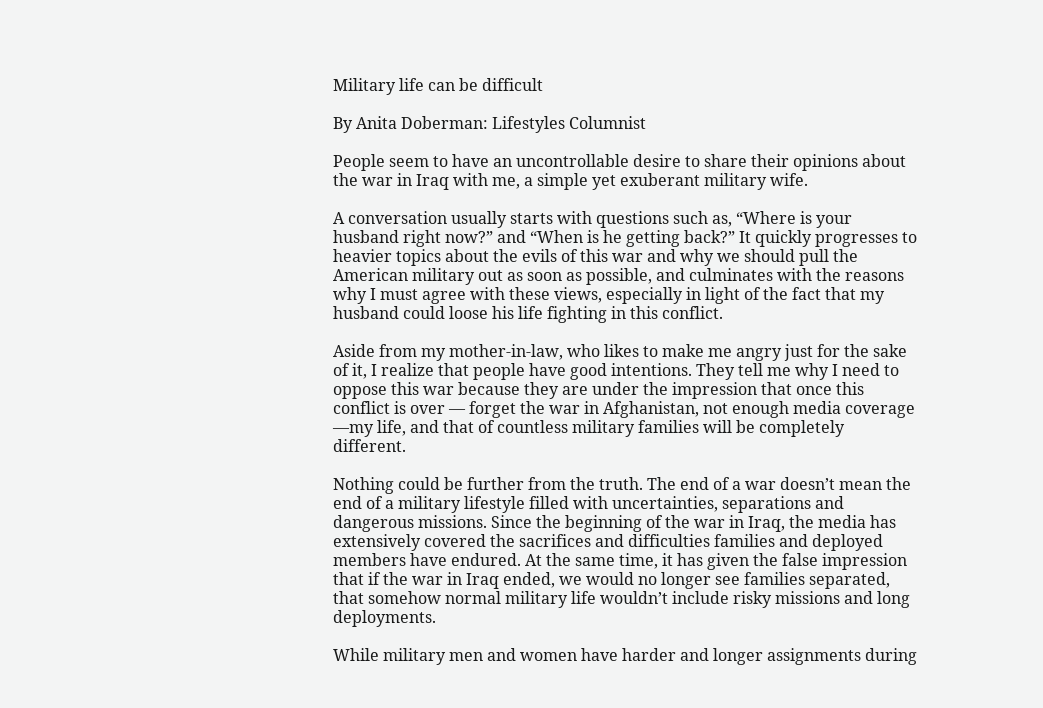Military life can be difficult

By Anita Doberman: Lifestyles Columnist

People seem to have an uncontrollable desire to share their opinions about the war in Iraq with me, a simple yet exuberant military wife.

A conversation usually starts with questions such as, “Where is your husband right now?” and “When is he getting back?” It quickly progresses to heavier topics about the evils of this war and why we should pull the American military out as soon as possible, and culminates with the reasons why I must agree with these views, especially in light of the fact that my husband could loose his life fighting in this conflict.

Aside from my mother-in-law, who likes to make me angry just for the sake of it, I realize that people have good intentions. They tell me why I need to oppose this war because they are under the impression that once this conflict is over — forget the war in Afghanistan, not enough media coverage —my life, and that of countless military families will be completely different.

Nothing could be further from the truth. The end of a war doesn’t mean the end of a military lifestyle filled with uncertainties, separations and dangerous missions. Since the beginning of the war in Iraq, the media has extensively covered the sacrifices and difficulties families and deployed members have endured. At the same time, it has given the false impression that if the war in Iraq ended, we would no longer see families separated, that somehow normal military life wouldn’t include risky missions and long deployments.

While military men and women have harder and longer assignments during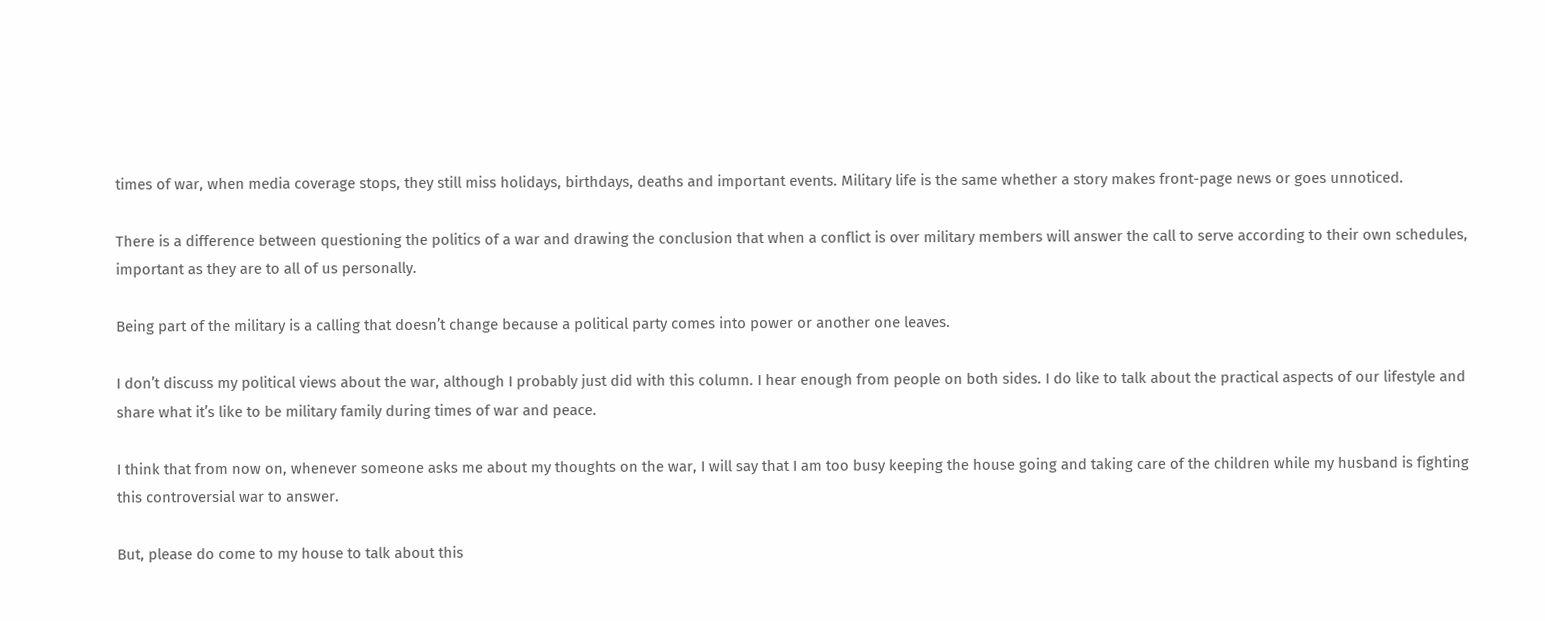times of war, when media coverage stops, they still miss holidays, birthdays, deaths and important events. Military life is the same whether a story makes front-page news or goes unnoticed.

There is a difference between questioning the politics of a war and drawing the conclusion that when a conflict is over military members will answer the call to serve according to their own schedules, important as they are to all of us personally.

Being part of the military is a calling that doesn’t change because a political party comes into power or another one leaves.

I don’t discuss my political views about the war, although I probably just did with this column. I hear enough from people on both sides. I do like to talk about the practical aspects of our lifestyle and share what it’s like to be military family during times of war and peace.

I think that from now on, whenever someone asks me about my thoughts on the war, I will say that I am too busy keeping the house going and taking care of the children while my husband is fighting this controversial war to answer.

But, please do come to my house to talk about this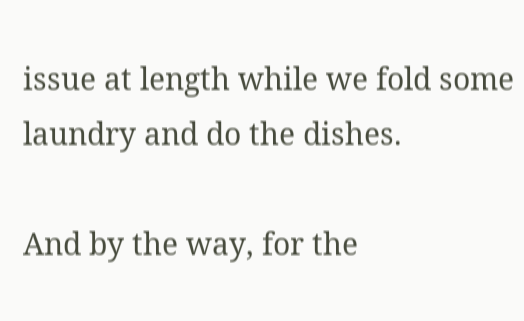issue at length while we fold some laundry and do the dishes.

And by the way, for the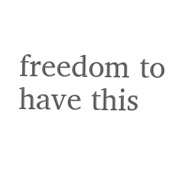freedom to have this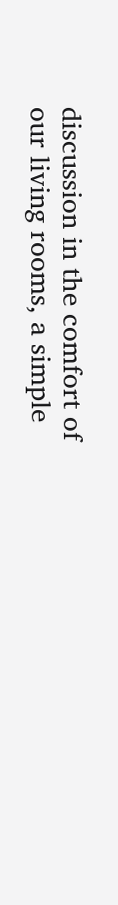discussion in the comfort of our living rooms, a simple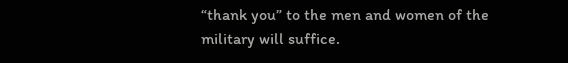“thank you” to the men and women of the military will suffice.